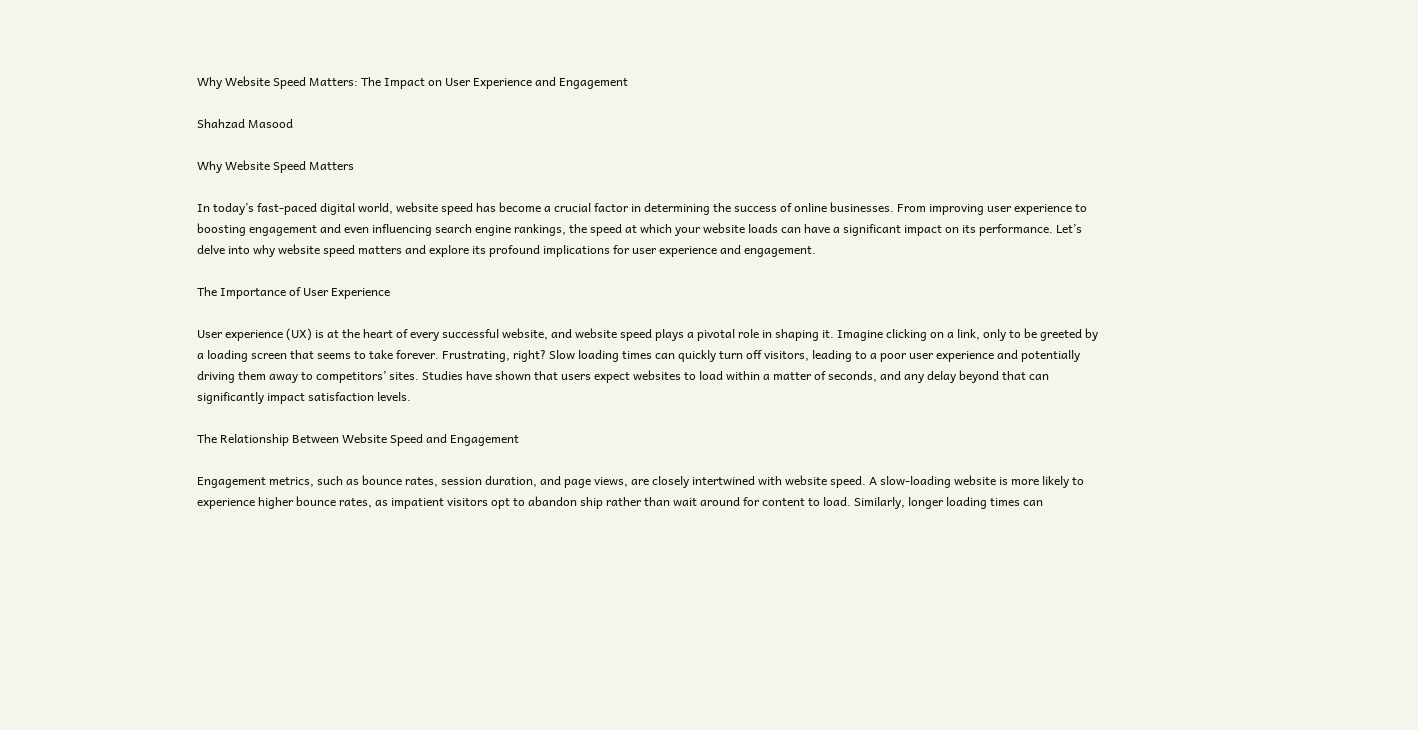Why Website Speed Matters: The Impact on User Experience and Engagement

Shahzad Masood

Why Website Speed Matters

In today’s fast-paced digital world, website speed has become a crucial factor in determining the success of online businesses. From improving user experience to boosting engagement and even influencing search engine rankings, the speed at which your website loads can have a significant impact on its performance. Let’s delve into why website speed matters and explore its profound implications for user experience and engagement.

The Importance of User Experience

User experience (UX) is at the heart of every successful website, and website speed plays a pivotal role in shaping it. Imagine clicking on a link, only to be greeted by a loading screen that seems to take forever. Frustrating, right? Slow loading times can quickly turn off visitors, leading to a poor user experience and potentially driving them away to competitors’ sites. Studies have shown that users expect websites to load within a matter of seconds, and any delay beyond that can significantly impact satisfaction levels.

The Relationship Between Website Speed and Engagement

Engagement metrics, such as bounce rates, session duration, and page views, are closely intertwined with website speed. A slow-loading website is more likely to experience higher bounce rates, as impatient visitors opt to abandon ship rather than wait around for content to load. Similarly, longer loading times can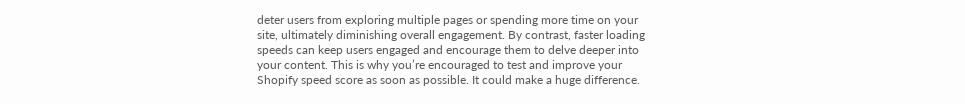deter users from exploring multiple pages or spending more time on your site, ultimately diminishing overall engagement. By contrast, faster loading speeds can keep users engaged and encourage them to delve deeper into your content. This is why you’re encouraged to test and improve your Shopify speed score as soon as possible. It could make a huge difference.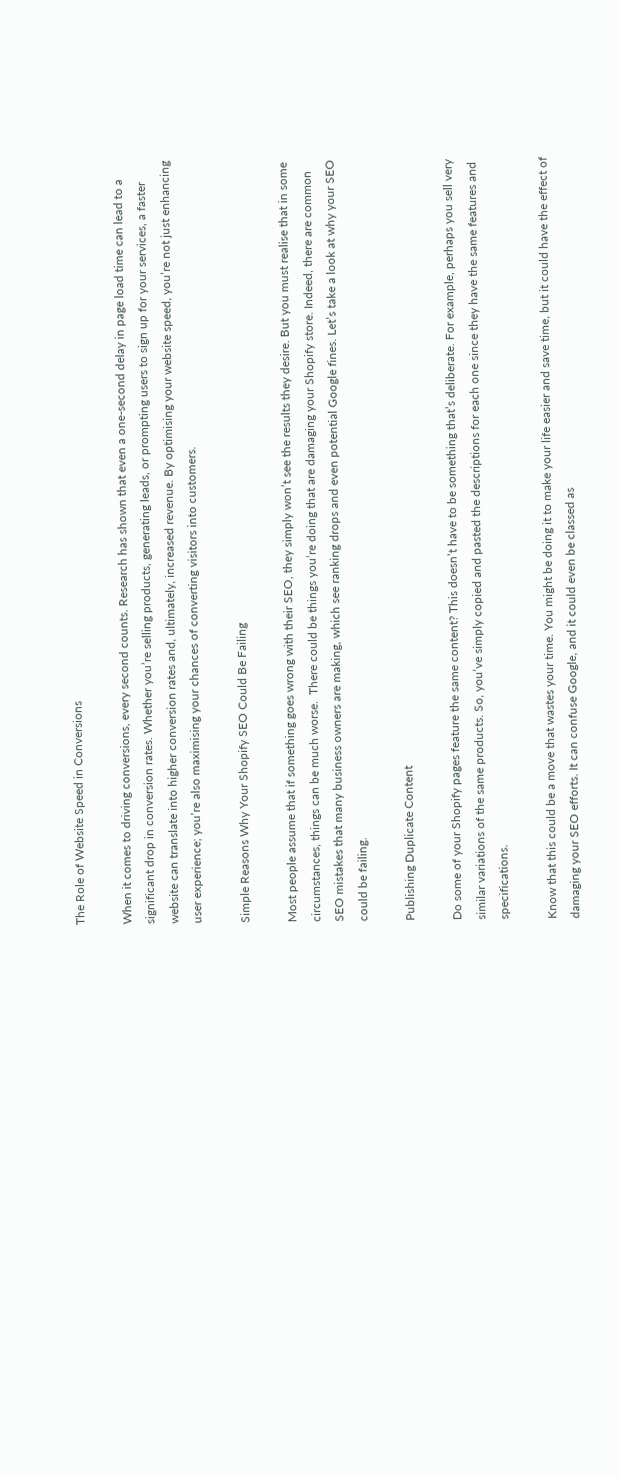The Role of Website Speed in Conversions

When it comes to driving conversions, every second counts. Research has shown that even a one-second delay in page load time can lead to a significant drop in conversion rates. Whether you’re selling products, generating leads, or prompting users to sign up for your services, a faster website can translate into higher conversion rates and, ultimately, increased revenue. By optimising your website speed, you’re not just enhancing user experience; you’re also maximising your chances of converting visitors into customers.

Simple Reasons Why Your Shopify SEO Could Be Failing

Most people assume that if something goes wrong with their SEO, they simply won’t see the results they desire. But you must realise that in some circumstances, things can be much worse.  There could be things you’re doing that are damaging your Shopify store. Indeed, there are common SEO mistakes that many business owners are making, which see ranking drops and even potential Google fines. Let’s take a look at why your SEO could be failing.

Publishing Duplicate Content

Do some of your Shopify pages feature the same content? This doesn’t have to be something that’s deliberate. For example, perhaps you sell very similar variations of the same products. So, you’ve simply copied and pasted the descriptions for each one since they have the same features and specifications.

Know that this could be a move that wastes your time. You might be doing it to make your life easier and save time, but it could have the effect of damaging your SEO efforts. It can confuse Google, and it could even be classed as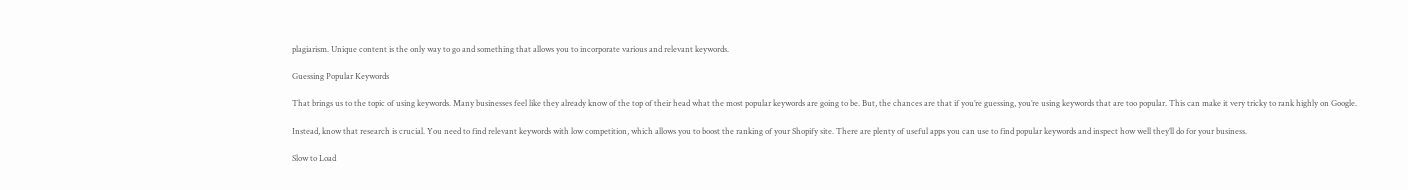plagiarism. Unique content is the only way to go and something that allows you to incorporate various and relevant keywords.

Guessing Popular Keywords

That brings us to the topic of using keywords. Many businesses feel like they already know of the top of their head what the most popular keywords are going to be. But, the chances are that if you’re guessing, you’re using keywords that are too popular. This can make it very tricky to rank highly on Google.

Instead, know that research is crucial. You need to find relevant keywords with low competition, which allows you to boost the ranking of your Shopify site. There are plenty of useful apps you can use to find popular keywords and inspect how well they’ll do for your business.

Slow to Load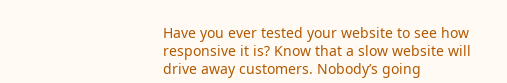Have you ever tested your website to see how responsive it is? Know that a slow website will drive away customers. Nobody’s going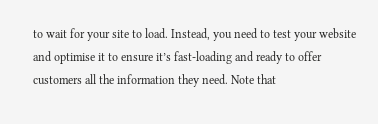to wait for your site to load. Instead, you need to test your website and optimise it to ensure it’s fast-loading and ready to offer customers all the information they need. Note that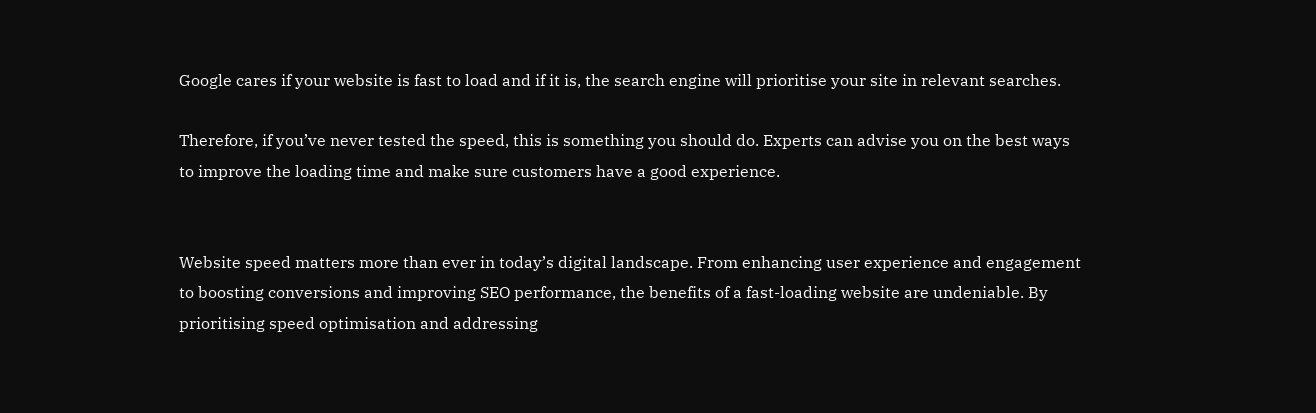Google cares if your website is fast to load and if it is, the search engine will prioritise your site in relevant searches.

Therefore, if you’ve never tested the speed, this is something you should do. Experts can advise you on the best ways to improve the loading time and make sure customers have a good experience.


Website speed matters more than ever in today’s digital landscape. From enhancing user experience and engagement to boosting conversions and improving SEO performance, the benefits of a fast-loading website are undeniable. By prioritising speed optimisation and addressing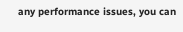any performance issues, you can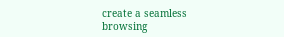create a seamless browsing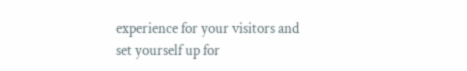experience for your visitors and set yourself up for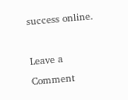success online.

Leave a Comment